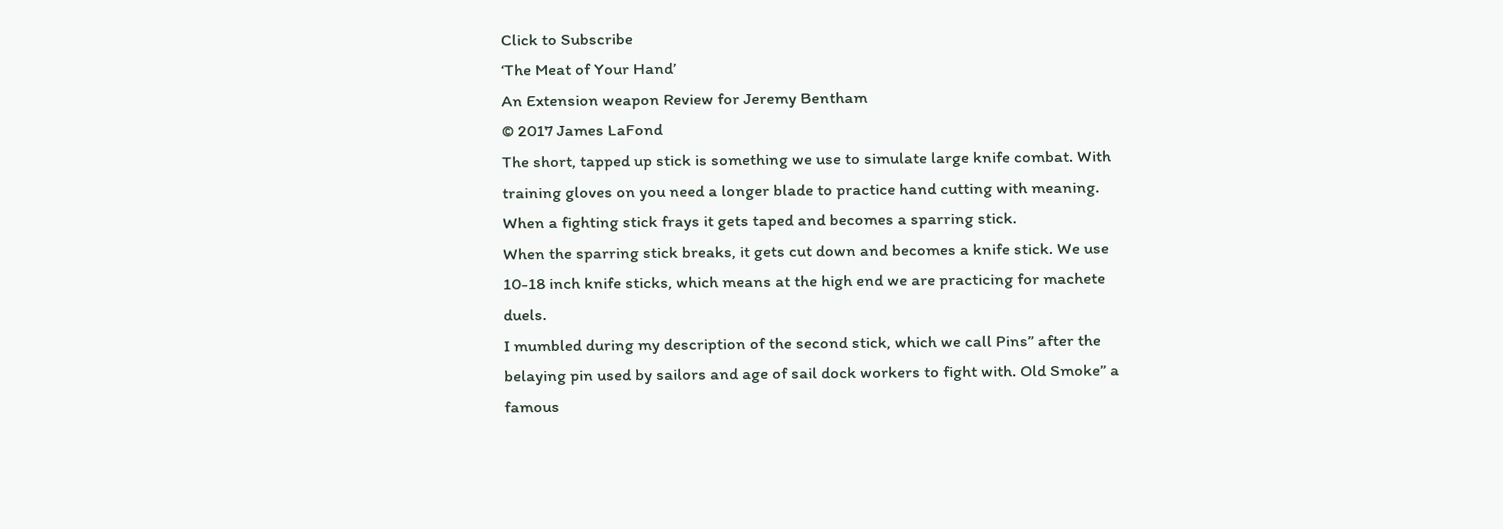Click to Subscribe
‘The Meat of Your Hand’
An Extension weapon Review for Jeremy Bentham
© 2017 James LaFond
The short, tapped up stick is something we use to simulate large knife combat. With training gloves on you need a longer blade to practice hand cutting with meaning.
When a fighting stick frays it gets taped and becomes a sparring stick.
When the sparring stick breaks, it gets cut down and becomes a knife stick. We use 10-18 inch knife sticks, which means at the high end we are practicing for machete duels.
I mumbled during my description of the second stick, which we call Pins” after the belaying pin used by sailors and age of sail dock workers to fight with. Old Smoke” a famous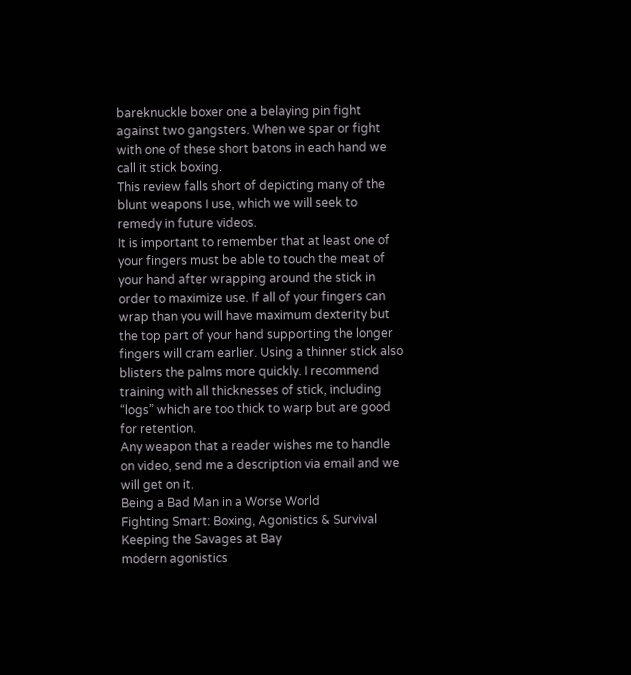bareknuckle boxer one a belaying pin fight against two gangsters. When we spar or fight with one of these short batons in each hand we call it stick boxing.
This review falls short of depicting many of the blunt weapons I use, which we will seek to remedy in future videos.
It is important to remember that at least one of your fingers must be able to touch the meat of your hand after wrapping around the stick in order to maximize use. If all of your fingers can wrap than you will have maximum dexterity but the top part of your hand supporting the longer fingers will cram earlier. Using a thinner stick also blisters the palms more quickly. I recommend training with all thicknesses of stick, including “logs” which are too thick to warp but are good for retention.
Any weapon that a reader wishes me to handle on video, send me a description via email and we will get on it.
Being a Bad Man in a Worse World
Fighting Smart: Boxing, Agonistics & Survival
Keeping the Savages at Bay
modern agonistics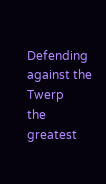Defending against the Twerp
the greatest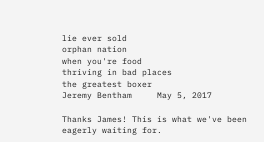lie ever sold
orphan nation
when you're food
thriving in bad places
the greatest boxer
Jeremy Bentham     May 5, 2017

Thanks James! This is what we've been eagerly waiting for.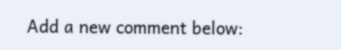Add a new comment below: